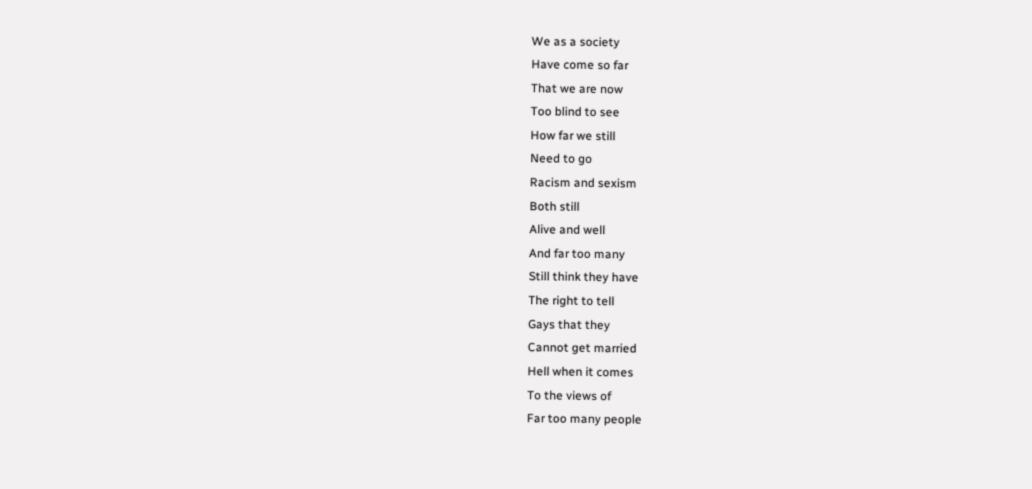We as a society
Have come so far
That we are now
Too blind to see
How far we still
Need to go
Racism and sexism
Both still
Alive and well
And far too many
Still think they have
The right to tell
Gays that they
Cannot get married
Hell when it comes
To the views of
Far too many people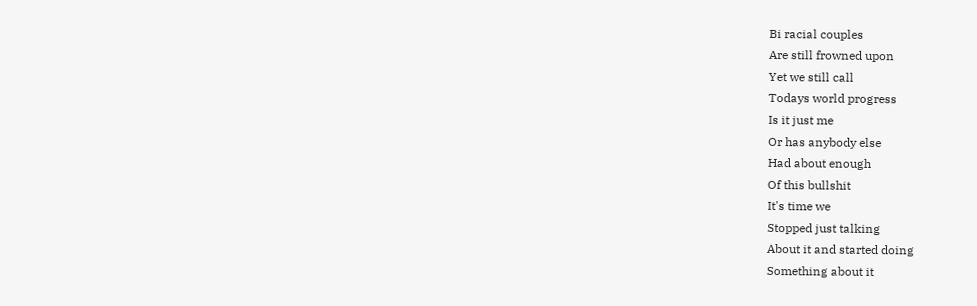Bi racial couples
Are still frowned upon
Yet we still call
Todays world progress
Is it just me
Or has anybody else
Had about enough
Of this bullshit
It's time we
Stopped just talking
About it and started doing
Something about it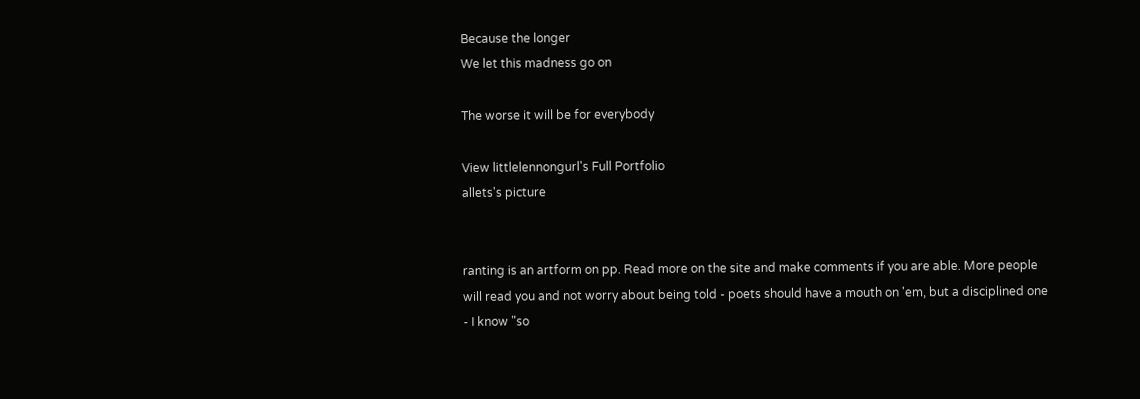Because the longer
We let this madness go on

The worse it will be for everybody

View littlelennongurl's Full Portfolio
allets's picture


ranting is an artform on pp. Read more on the site and make comments if you are able. More people will read you and not worry about being told - poets should have a mouth on 'em, but a disciplined one - I know "so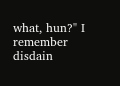what, hun?" I remember disdain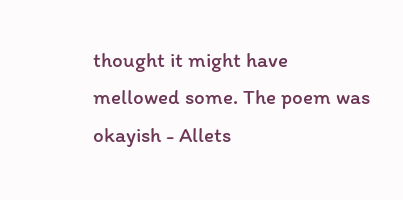thought it might have mellowed some. The poem was okayish - Allets